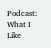Podcast: What I Like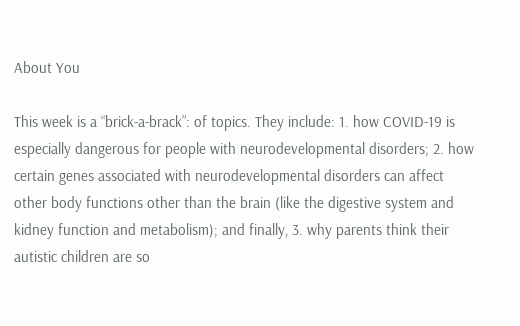About You

This week is a “brick-a-brack”: of topics. They include: 1. how COVID-19 is especially dangerous for people with neurodevelopmental disorders; 2. how certain genes associated with neurodevelopmental disorders can affect other body functions other than the brain (like the digestive system and kidney function and metabolism); and finally, 3. why parents think their autistic children are so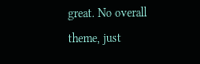great. No overall theme, just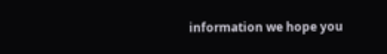information we hope you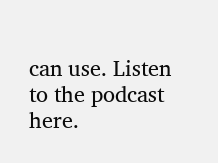can use. Listen to the podcast here.